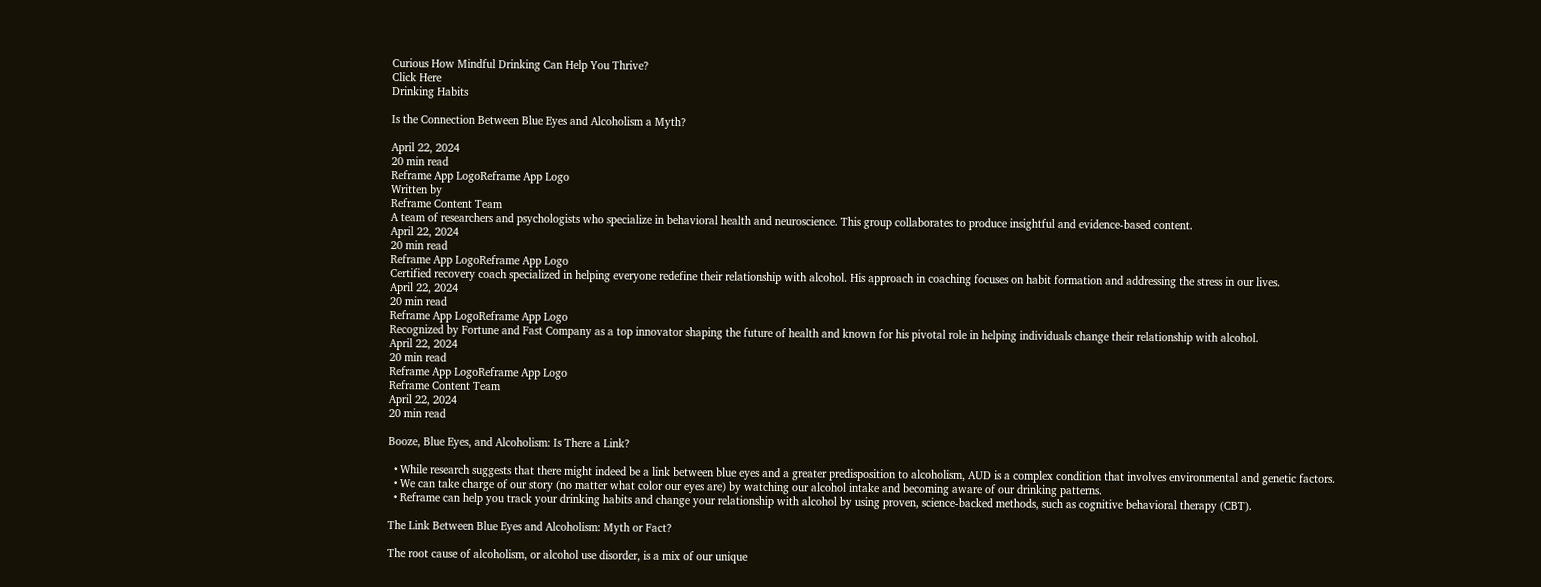Curious How Mindful Drinking Can Help You Thrive?
Click Here
Drinking Habits

Is the Connection Between Blue Eyes and Alcoholism a Myth?

April 22, 2024
20 min read
Reframe App LogoReframe App Logo
Written by
Reframe Content Team
A team of researchers and psychologists who specialize in behavioral health and neuroscience. This group collaborates to produce insightful and evidence-based content.
April 22, 2024
20 min read
Reframe App LogoReframe App Logo
Certified recovery coach specialized in helping everyone redefine their relationship with alcohol. His approach in coaching focuses on habit formation and addressing the stress in our lives.
April 22, 2024
20 min read
Reframe App LogoReframe App Logo
Recognized by Fortune and Fast Company as a top innovator shaping the future of health and known for his pivotal role in helping individuals change their relationship with alcohol.
April 22, 2024
20 min read
Reframe App LogoReframe App Logo
Reframe Content Team
April 22, 2024
20 min read

Booze, Blue Eyes, and Alcoholism: Is There a Link?

  • While research suggests that there might indeed be a link between blue eyes and a greater predisposition to alcoholism, AUD is a complex condition that involves environmental and genetic factors.
  • We can take charge of our story (no matter what color our eyes are) by watching our alcohol intake and becoming aware of our drinking patterns.
  • Reframe can help you track your drinking habits and change your relationship with alcohol by using proven, science-backed methods, such as cognitive behavioral therapy (CBT).

The Link Between Blue Eyes and Alcoholism: Myth or Fact?

The root cause of alcoholism, or alcohol use disorder, is a mix of our unique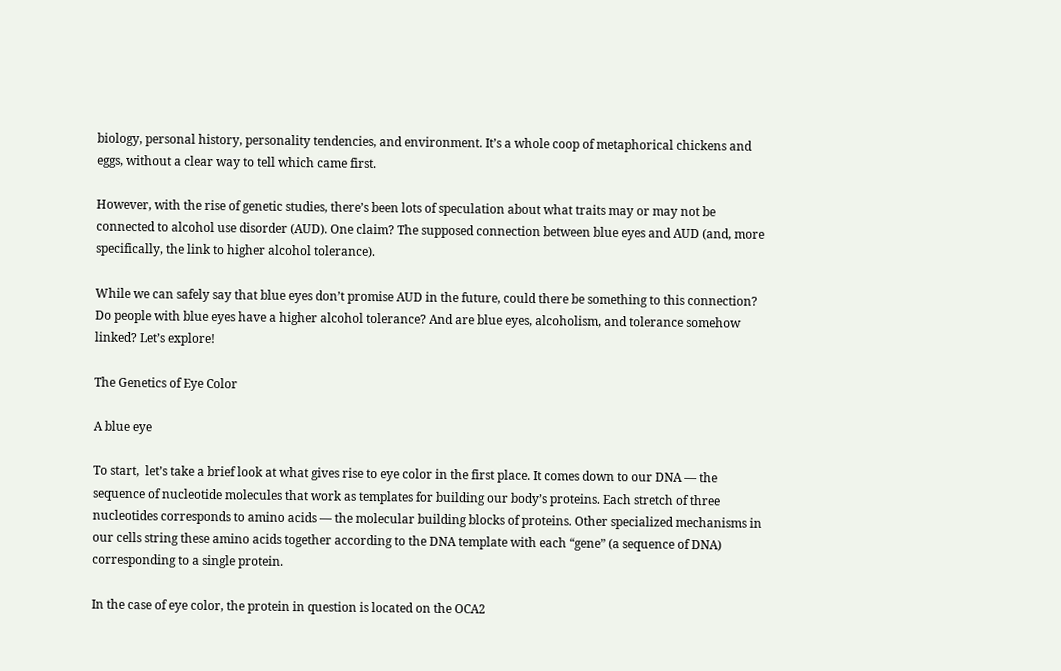biology, personal history, personality tendencies, and environment. It’s a whole coop of metaphorical chickens and eggs, without a clear way to tell which came first.

However, with the rise of genetic studies, there’s been lots of speculation about what traits may or may not be connected to alcohol use disorder (AUD). One claim? The supposed connection between blue eyes and AUD (and, more specifically, the link to higher alcohol tolerance).

While we can safely say that blue eyes don’t promise AUD in the future, could there be something to this connection? Do people with blue eyes have a higher alcohol tolerance? And are blue eyes, alcoholism, and tolerance somehow linked? Let’s explore!

The Genetics of Eye Color

A blue eye

To start,  let’s take a brief look at what gives rise to eye color in the first place. It comes down to our DNA — the sequence of nucleotide molecules that work as templates for building our body’s proteins. Each stretch of three nucleotides corresponds to amino acids — the molecular building blocks of proteins. Other specialized mechanisms in our cells string these amino acids together according to the DNA template with each “gene” (a sequence of DNA) corresponding to a single protein.

In the case of eye color, the protein in question is located on the OCA2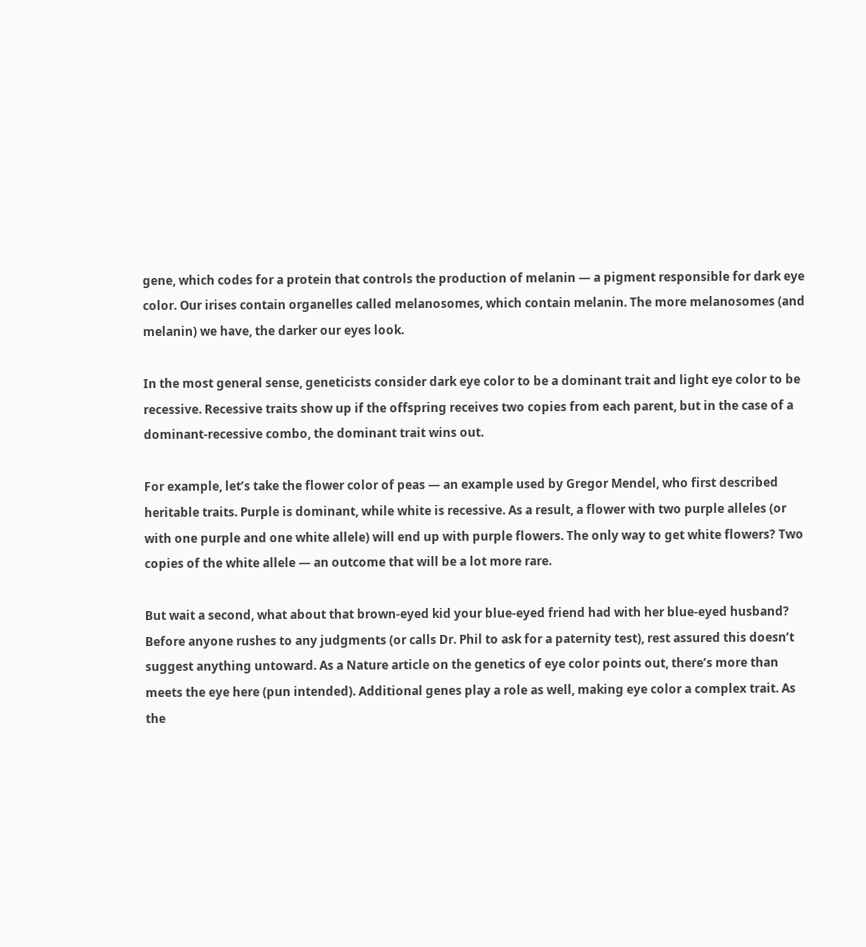gene, which codes for a protein that controls the production of melanin — a pigment responsible for dark eye color. Our irises contain organelles called melanosomes, which contain melanin. The more melanosomes (and melanin) we have, the darker our eyes look.

In the most general sense, geneticists consider dark eye color to be a dominant trait and light eye color to be recessive. Recessive traits show up if the offspring receives two copies from each parent, but in the case of a dominant-recessive combo, the dominant trait wins out.

For example, let’s take the flower color of peas — an example used by Gregor Mendel, who first described heritable traits. Purple is dominant, while white is recessive. As a result, a flower with two purple alleles (or with one purple and one white allele) will end up with purple flowers. The only way to get white flowers? Two copies of the white allele — an outcome that will be a lot more rare.

But wait a second, what about that brown-eyed kid your blue-eyed friend had with her blue-eyed husband? Before anyone rushes to any judgments (or calls Dr. Phil to ask for a paternity test), rest assured this doesn’t suggest anything untoward. As a Nature article on the genetics of eye color points out, there’s more than meets the eye here (pun intended). Additional genes play a role as well, making eye color a complex trait. As the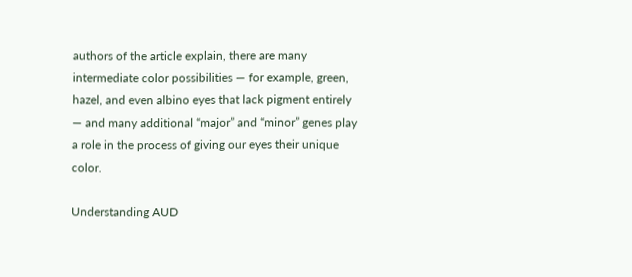authors of the article explain, there are many intermediate color possibilities — for example, green, hazel, and even albino eyes that lack pigment entirely — and many additional “major” and “minor” genes play a role in the process of giving our eyes their unique color.

Understanding AUD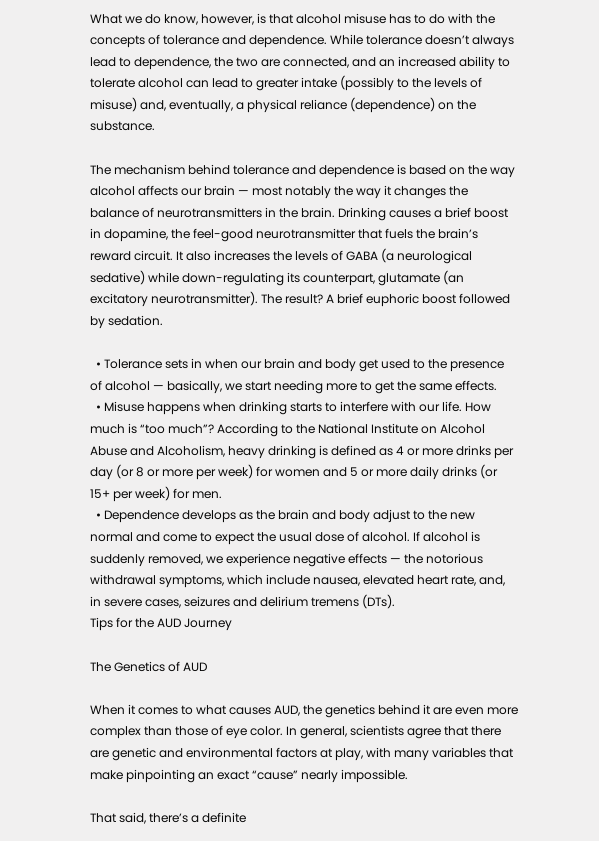What we do know, however, is that alcohol misuse has to do with the concepts of tolerance and dependence. While tolerance doesn’t always lead to dependence, the two are connected, and an increased ability to tolerate alcohol can lead to greater intake (possibly to the levels of misuse) and, eventually, a physical reliance (dependence) on the substance.

The mechanism behind tolerance and dependence is based on the way alcohol affects our brain — most notably the way it changes the balance of neurotransmitters in the brain. Drinking causes a brief boost in dopamine, the feel-good neurotransmitter that fuels the brain’s reward circuit. It also increases the levels of GABA (a neurological sedative) while down-regulating its counterpart, glutamate (an excitatory neurotransmitter). The result? A brief euphoric boost followed by sedation.

  • Tolerance sets in when our brain and body get used to the presence of alcohol — basically, we start needing more to get the same effects.
  • Misuse happens when drinking starts to interfere with our life. How much is “too much”? According to the National Institute on Alcohol Abuse and Alcoholism, heavy drinking is defined as 4 or more drinks per day (or 8 or more per week) for women and 5 or more daily drinks (or 15+ per week) for men.
  • Dependence develops as the brain and body adjust to the new normal and come to expect the usual dose of alcohol. If alcohol is suddenly removed, we experience negative effects — the notorious withdrawal symptoms, which include nausea, elevated heart rate, and, in severe cases, seizures and delirium tremens (DTs).
Tips for the AUD Journey

The Genetics of AUD

When it comes to what causes AUD, the genetics behind it are even more complex than those of eye color. In general, scientists agree that there are genetic and environmental factors at play, with many variables that make pinpointing an exact “cause” nearly impossible.

That said, there’s a definite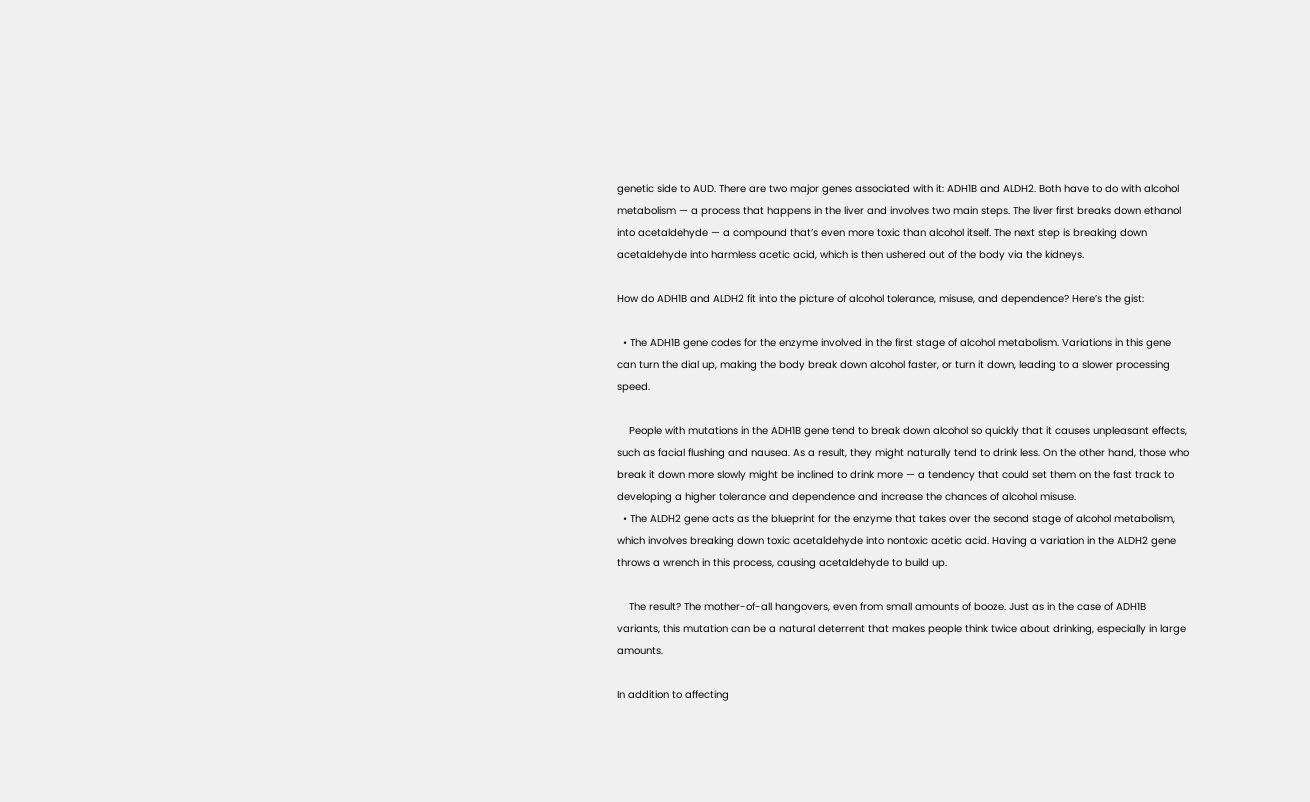genetic side to AUD. There are two major genes associated with it: ADH1B and ALDH2. Both have to do with alcohol metabolism — a process that happens in the liver and involves two main steps. The liver first breaks down ethanol into acetaldehyde — a compound that’s even more toxic than alcohol itself. The next step is breaking down acetaldehyde into harmless acetic acid, which is then ushered out of the body via the kidneys.

How do ADH1B and ALDH2 fit into the picture of alcohol tolerance, misuse, and dependence? Here’s the gist:

  • The ADH1B gene codes for the enzyme involved in the first stage of alcohol metabolism. Variations in this gene can turn the dial up, making the body break down alcohol faster, or turn it down, leading to a slower processing speed.

    People with mutations in the ADH1B gene tend to break down alcohol so quickly that it causes unpleasant effects, such as facial flushing and nausea. As a result, they might naturally tend to drink less. On the other hand, those who break it down more slowly might be inclined to drink more — a tendency that could set them on the fast track to developing a higher tolerance and dependence and increase the chances of alcohol misuse.
  • The ALDH2 gene acts as the blueprint for the enzyme that takes over the second stage of alcohol metabolism, which involves breaking down toxic acetaldehyde into nontoxic acetic acid. Having a variation in the ALDH2 gene throws a wrench in this process, causing acetaldehyde to build up.

    The result? The mother-of-all hangovers, even from small amounts of booze. Just as in the case of ADH1B variants, this mutation can be a natural deterrent that makes people think twice about drinking, especially in large amounts.

In addition to affecting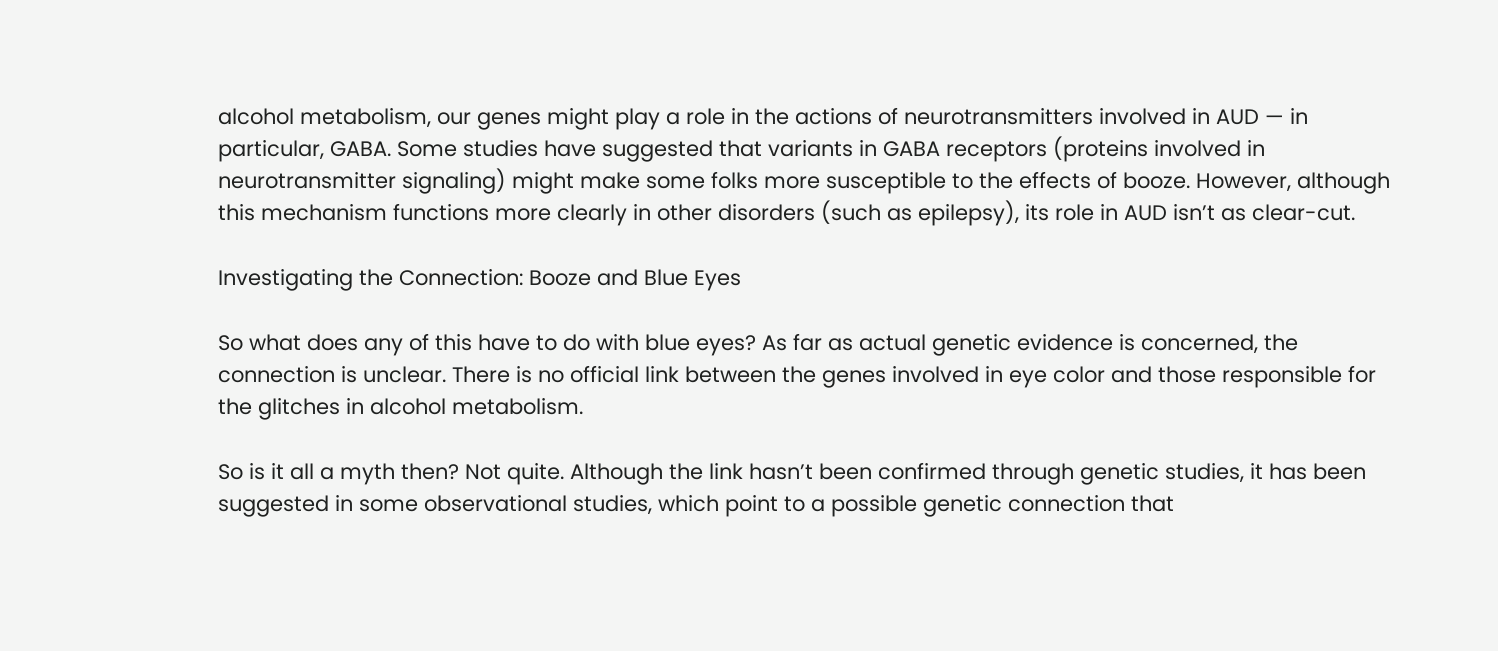alcohol metabolism, our genes might play a role in the actions of neurotransmitters involved in AUD — in particular, GABA. Some studies have suggested that variants in GABA receptors (proteins involved in neurotransmitter signaling) might make some folks more susceptible to the effects of booze. However, although this mechanism functions more clearly in other disorders (such as epilepsy), its role in AUD isn’t as clear-cut.

Investigating the Connection: Booze and Blue Eyes

So what does any of this have to do with blue eyes? As far as actual genetic evidence is concerned, the connection is unclear. There is no official link between the genes involved in eye color and those responsible for the glitches in alcohol metabolism.

So is it all a myth then? Not quite. Although the link hasn’t been confirmed through genetic studies, it has been suggested in some observational studies, which point to a possible genetic connection that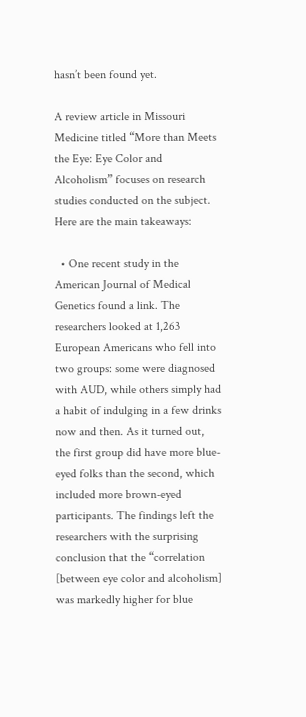hasn’t been found yet.

A review article in Missouri Medicine titled “More than Meets the Eye: Eye Color and Alcoholism” focuses on research studies conducted on the subject. Here are the main takeaways:

  • One recent study in the American Journal of Medical Genetics found a link. The researchers looked at 1,263 European Americans who fell into two groups: some were diagnosed with AUD, while others simply had a habit of indulging in a few drinks now and then. As it turned out, the first group did have more blue-eyed folks than the second, which included more brown-eyed participants. The findings left the researchers with the surprising conclusion that the “correlation [between eye color and alcoholism] was markedly higher for blue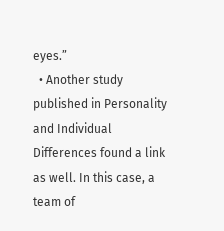eyes.”
  • Another study published in Personality and Individual Differences found a link as well. In this case, a team of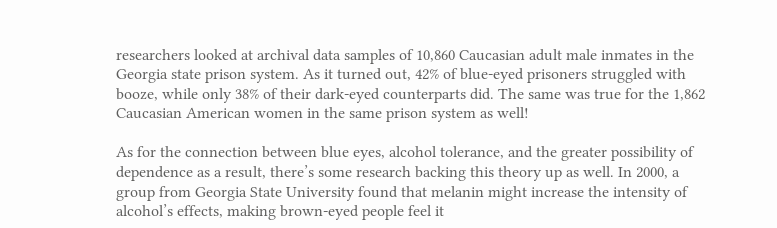researchers looked at archival data samples of 10,860 Caucasian adult male inmates in the Georgia state prison system. As it turned out, 42% of blue-eyed prisoners struggled with booze, while only 38% of their dark-eyed counterparts did. The same was true for the 1,862 Caucasian American women in the same prison system as well!

As for the connection between blue eyes, alcohol tolerance, and the greater possibility of dependence as a result, there’s some research backing this theory up as well. In 2000, a group from Georgia State University found that melanin might increase the intensity of alcohol’s effects, making brown-eyed people feel it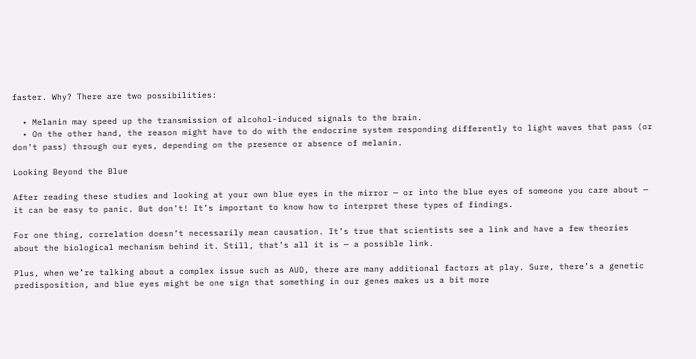faster. Why? There are two possibilities:

  • Melanin may speed up the transmission of alcohol-induced signals to the brain.
  • On the other hand, the reason might have to do with the endocrine system responding differently to light waves that pass (or don’t pass) through our eyes, depending on the presence or absence of melanin.

Looking Beyond the Blue

After reading these studies and looking at your own blue eyes in the mirror — or into the blue eyes of someone you care about — it can be easy to panic. But don’t! It’s important to know how to interpret these types of findings.

For one thing, correlation doesn’t necessarily mean causation. It’s true that scientists see a link and have a few theories about the biological mechanism behind it. Still, that’s all it is — a possible link.

Plus, when we’re talking about a complex issue such as AUD, there are many additional factors at play. Sure, there’s a genetic predisposition, and blue eyes might be one sign that something in our genes makes us a bit more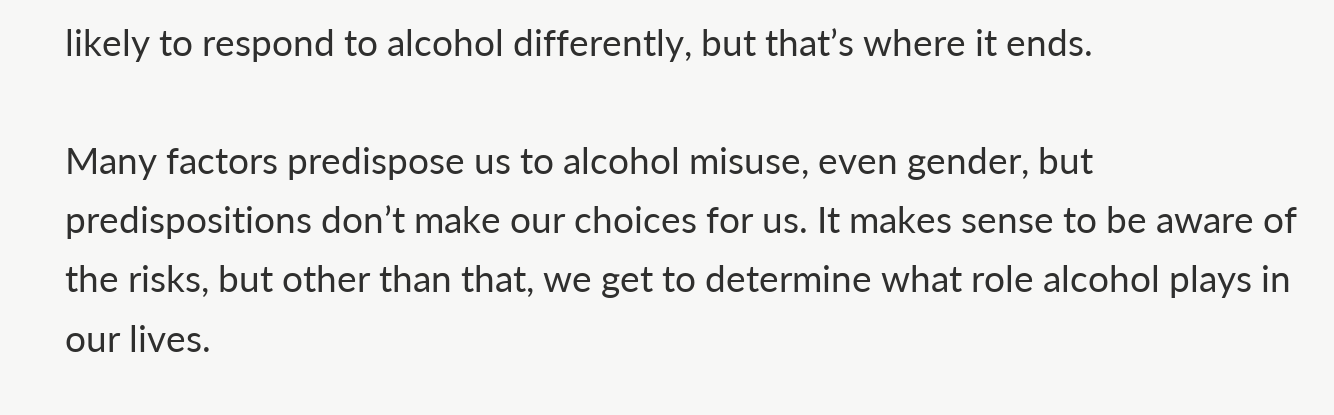likely to respond to alcohol differently, but that’s where it ends.

Many factors predispose us to alcohol misuse, even gender, but predispositions don’t make our choices for us. It makes sense to be aware of the risks, but other than that, we get to determine what role alcohol plays in our lives.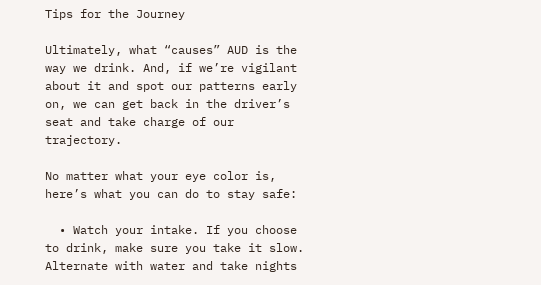Tips for the Journey

Ultimately, what “causes” AUD is the way we drink. And, if we’re vigilant about it and spot our patterns early on, we can get back in the driver’s seat and take charge of our trajectory.

No matter what your eye color is, here’s what you can do to stay safe:

  • Watch your intake. If you choose to drink, make sure you take it slow. Alternate with water and take nights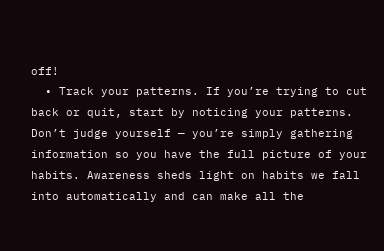off!
  • Track your patterns. If you’re trying to cut back or quit, start by noticing your patterns. Don’t judge yourself — you’re simply gathering information so you have the full picture of your habits. Awareness sheds light on habits we fall into automatically and can make all the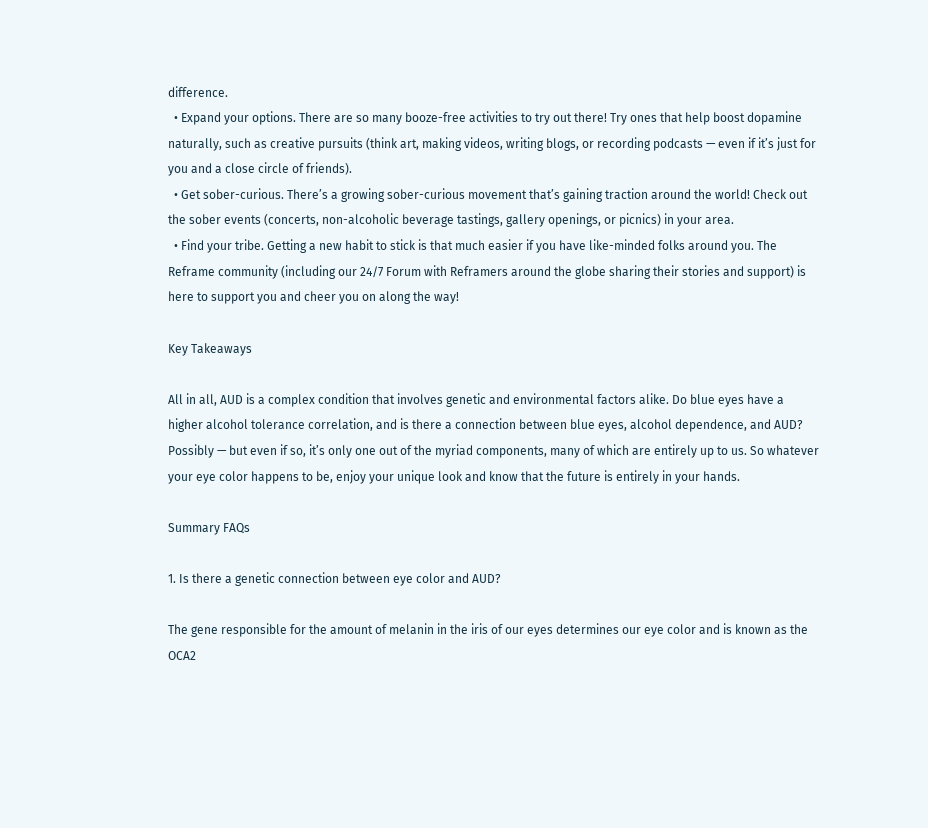difference.
  • Expand your options. There are so many booze-free activities to try out there! Try ones that help boost dopamine naturally, such as creative pursuits (think art, making videos, writing blogs, or recording podcasts — even if it’s just for you and a close circle of friends).
  • Get sober-curious. There’s a growing sober-curious movement that’s gaining traction around the world! Check out the sober events (concerts, non-alcoholic beverage tastings, gallery openings, or picnics) in your area.
  • Find your tribe. Getting a new habit to stick is that much easier if you have like-minded folks around you. The Reframe community (including our 24/7 Forum with Reframers around the globe sharing their stories and support) is here to support you and cheer you on along the way!

Key Takeaways

All in all, AUD is a complex condition that involves genetic and environmental factors alike. Do blue eyes have a higher alcohol tolerance correlation, and is there a connection between blue eyes, alcohol dependence, and AUD? Possibly — but even if so, it’s only one out of the myriad components, many of which are entirely up to us. So whatever your eye color happens to be, enjoy your unique look and know that the future is entirely in your hands.

Summary FAQs

1. Is there a genetic connection between eye color and AUD?

The gene responsible for the amount of melanin in the iris of our eyes determines our eye color and is known as the OCA2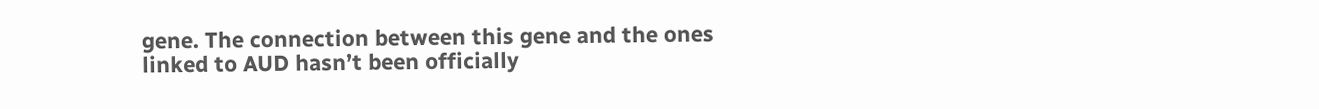gene. The connection between this gene and the ones linked to AUD hasn’t been officially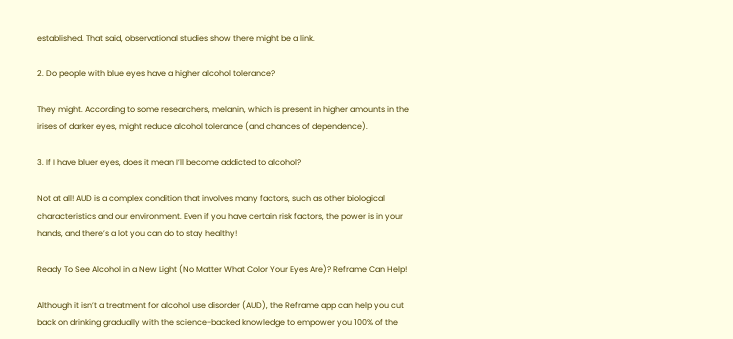established. That said, observational studies show there might be a link.

2. Do people with blue eyes have a higher alcohol tolerance?

They might. According to some researchers, melanin, which is present in higher amounts in the irises of darker eyes, might reduce alcohol tolerance (and chances of dependence).

3. If I have bluer eyes, does it mean I’ll become addicted to alcohol?

Not at all! AUD is a complex condition that involves many factors, such as other biological characteristics and our environment. Even if you have certain risk factors, the power is in your hands, and there’s a lot you can do to stay healthy!

Ready To See Alcohol in a New Light (No Matter What Color Your Eyes Are)? Reframe Can Help!

Although it isn’t a treatment for alcohol use disorder (AUD), the Reframe app can help you cut back on drinking gradually with the science-backed knowledge to empower you 100% of the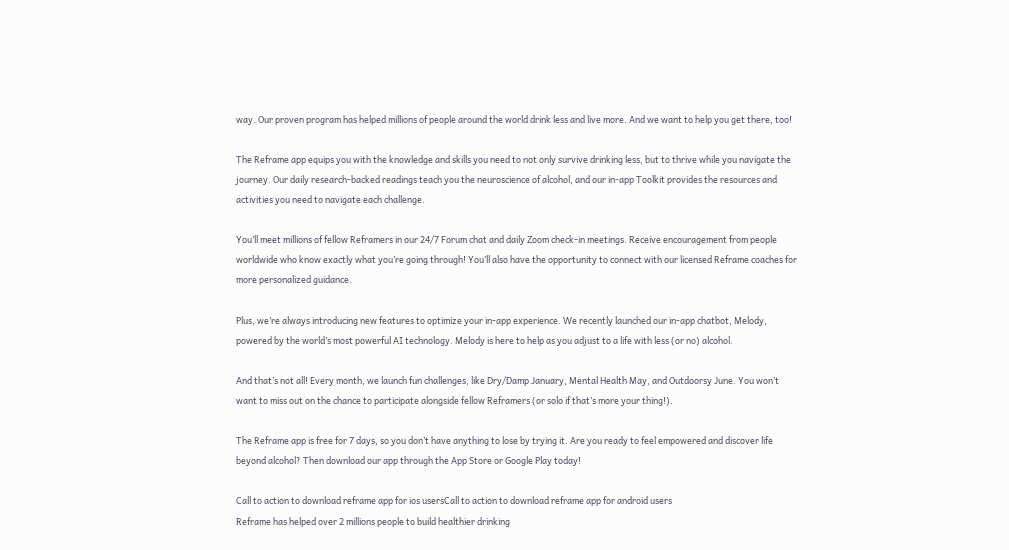way. Our proven program has helped millions of people around the world drink less and live more. And we want to help you get there, too!

The Reframe app equips you with the knowledge and skills you need to not only survive drinking less, but to thrive while you navigate the journey. Our daily research-backed readings teach you the neuroscience of alcohol, and our in-app Toolkit provides the resources and activities you need to navigate each challenge.

You’ll meet millions of fellow Reframers in our 24/7 Forum chat and daily Zoom check-in meetings. Receive encouragement from people worldwide who know exactly what you’re going through! You’ll also have the opportunity to connect with our licensed Reframe coaches for more personalized guidance.

Plus, we’re always introducing new features to optimize your in-app experience. We recently launched our in-app chatbot, Melody, powered by the world’s most powerful AI technology. Melody is here to help as you adjust to a life with less (or no) alcohol.

And that’s not all! Every month, we launch fun challenges, like Dry/Damp January, Mental Health May, and Outdoorsy June. You won’t want to miss out on the chance to participate alongside fellow Reframers (or solo if that’s more your thing!).

The Reframe app is free for 7 days, so you don’t have anything to lose by trying it. Are you ready to feel empowered and discover life beyond alcohol? Then download our app through the App Store or Google Play today!

Call to action to download reframe app for ios usersCall to action to download reframe app for android users
Reframe has helped over 2 millions people to build healthier drinking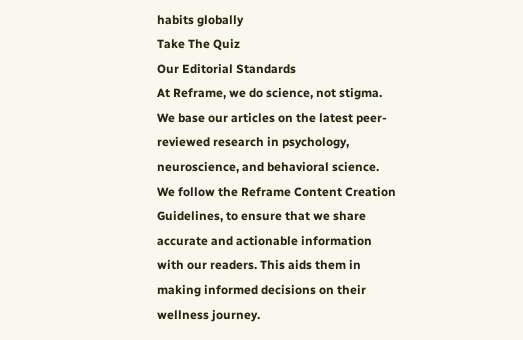habits globally
Take The Quiz
Our Editorial Standards
At Reframe, we do science, not stigma. We base our articles on the latest peer-reviewed research in psychology, neuroscience, and behavioral science. We follow the Reframe Content Creation Guidelines, to ensure that we share accurate and actionable information with our readers. This aids them in making informed decisions on their wellness journey.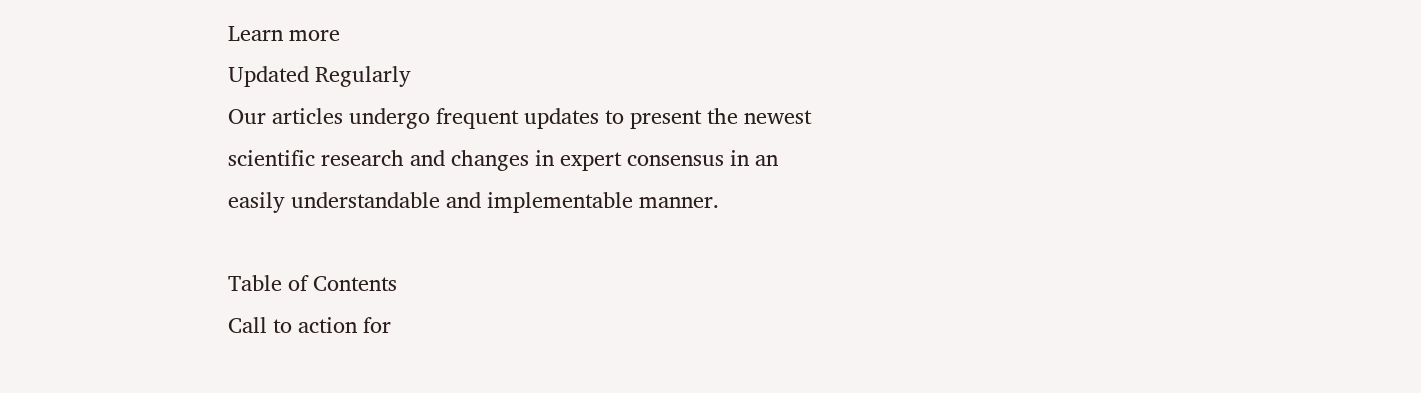Learn more
Updated Regularly
Our articles undergo frequent updates to present the newest scientific research and changes in expert consensus in an easily understandable and implementable manner.

Table of Contents
Call to action for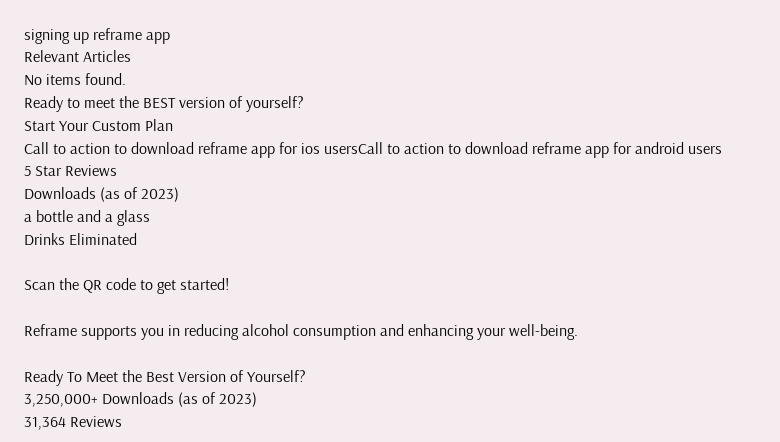signing up reframe app
Relevant Articles
No items found.
Ready to meet the BEST version of yourself?
Start Your Custom Plan
Call to action to download reframe app for ios usersCall to action to download reframe app for android users
5 Star Reviews
Downloads (as of 2023)
a bottle and a glass
Drinks Eliminated

Scan the QR code to get started!

Reframe supports you in reducing alcohol consumption and enhancing your well-being.

Ready To Meet the Best Version of Yourself?
3,250,000+ Downloads (as of 2023)
31,364 Reviews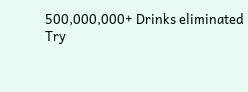500,000,000+ Drinks eliminated
Try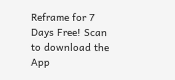Reframe for 7 Days Free! Scan to download the App